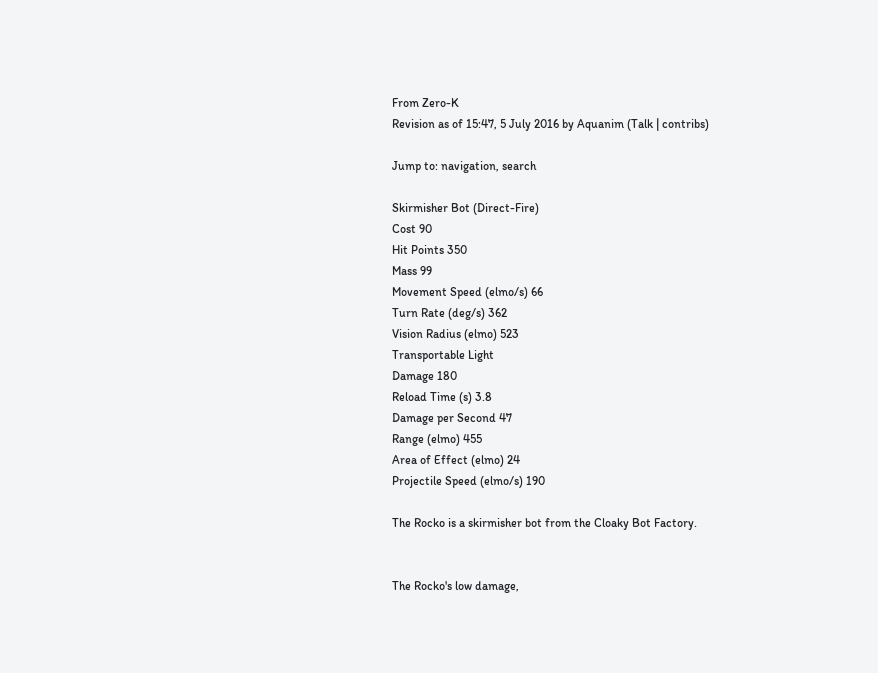From Zero-K
Revision as of 15:47, 5 July 2016 by Aquanim (Talk | contribs)

Jump to: navigation, search

Skirmisher Bot (Direct-Fire)
Cost 90
Hit Points 350
Mass 99
Movement Speed (elmo/s) 66
Turn Rate (deg/s) 362
Vision Radius (elmo) 523
Transportable Light
Damage 180
Reload Time (s) 3.8
Damage per Second 47
Range (elmo) 455
Area of Effect (elmo) 24
Projectile Speed (elmo/s) 190

The Rocko is a skirmisher bot from the Cloaky Bot Factory.


The Rocko's low damage,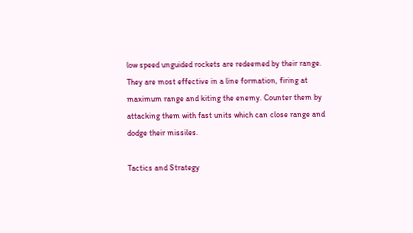low speed unguided rockets are redeemed by their range. They are most effective in a line formation, firing at maximum range and kiting the enemy. Counter them by attacking them with fast units which can close range and dodge their missiles.

Tactics and Strategy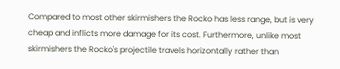Compared to most other skirmishers the Rocko has less range, but is very cheap and inflicts more damage for its cost. Furthermore, unlike most skirmishers the Rocko's projectile travels horizontally rather than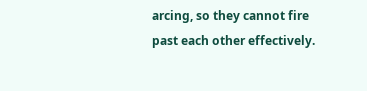arcing, so they cannot fire past each other effectively.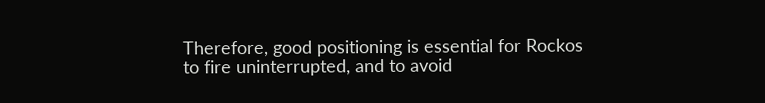Therefore, good positioning is essential for Rockos to fire uninterrupted, and to avoid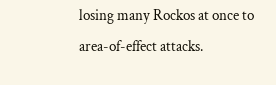losing many Rockos at once to area-of-effect attacks.